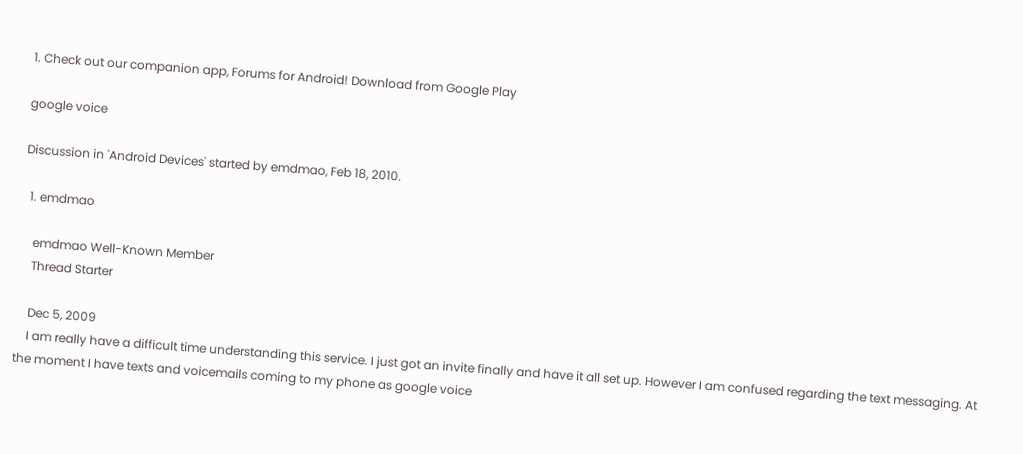1. Check out our companion app, Forums for Android! Download from Google Play

google voice

Discussion in 'Android Devices' started by emdmao, Feb 18, 2010.

  1. emdmao

    emdmao Well-Known Member
    Thread Starter

    Dec 5, 2009
    I am really have a difficult time understanding this service. I just got an invite finally and have it all set up. However I am confused regarding the text messaging. At the moment I have texts and voicemails coming to my phone as google voice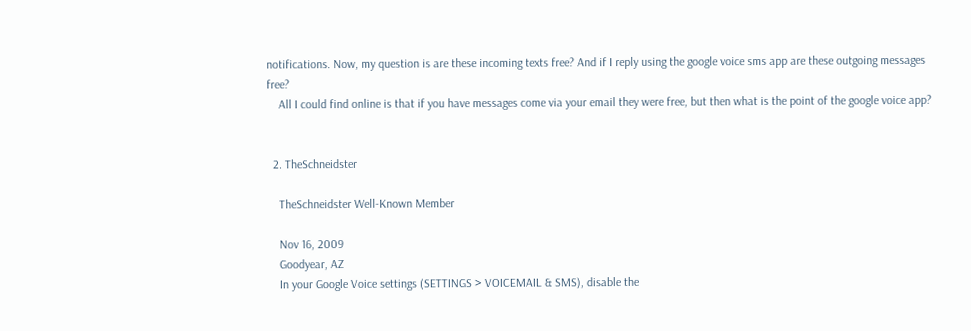notifications. Now, my question is are these incoming texts free? And if I reply using the google voice sms app are these outgoing messages free?
    All I could find online is that if you have messages come via your email they were free, but then what is the point of the google voice app?


  2. TheSchneidster

    TheSchneidster Well-Known Member

    Nov 16, 2009
    Goodyear, AZ
    In your Google Voice settings (SETTINGS > VOICEMAIL & SMS), disable the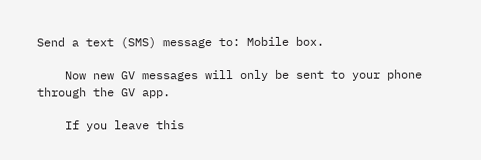Send a text (SMS) message to: Mobile box.

    Now new GV messages will only be sent to your phone through the GV app.

    If you leave this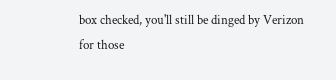box checked, you'll still be dinged by Verizon for those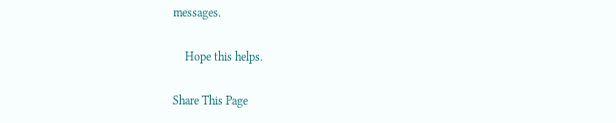messages.

    Hope this helps.

Share This Page